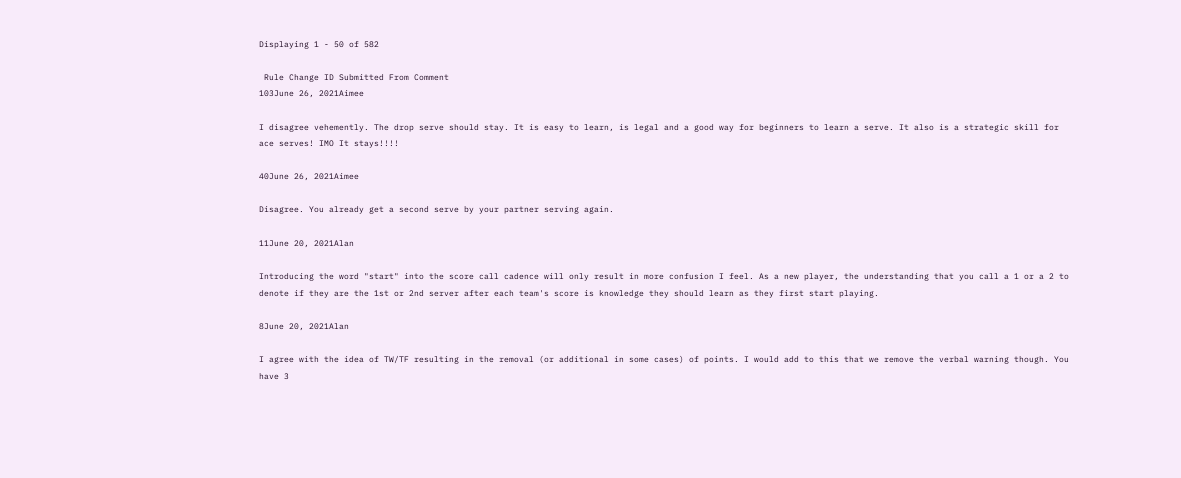Displaying 1 - 50 of 582

 Rule Change ID Submitted From Comment
103June 26, 2021Aimee

I disagree vehemently. The drop serve should stay. It is easy to learn, is legal and a good way for beginners to learn a serve. It also is a strategic skill for ace serves! IMO It stays!!!!

40June 26, 2021Aimee

Disagree. You already get a second serve by your partner serving again.

11June 20, 2021Alan

Introducing the word "start" into the score call cadence will only result in more confusion I feel. As a new player, the understanding that you call a 1 or a 2 to denote if they are the 1st or 2nd server after each team's score is knowledge they should learn as they first start playing.

8June 20, 2021Alan

I agree with the idea of TW/TF resulting in the removal (or additional in some cases) of points. I would add to this that we remove the verbal warning though. You have 3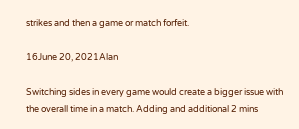strikes and then a game or match forfeit.

16June 20, 2021Alan

Switching sides in every game would create a bigger issue with the overall time in a match. Adding and additional 2 mins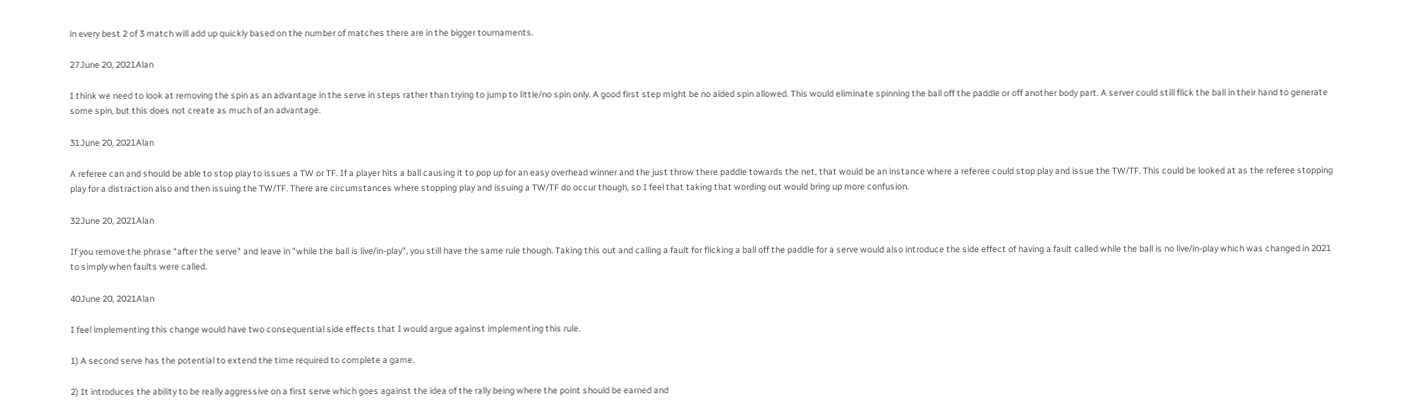in every best 2 of 3 match will add up quickly based on the number of matches there are in the bigger tournaments.

27June 20, 2021Alan

I think we need to look at removing the spin as an advantage in the serve in steps rather than trying to jump to little/no spin only. A good first step might be no aided spin allowed. This would eliminate spinning the ball off the paddle or off another body part. A server could still flick the ball in their hand to generate some spin, but this does not create as much of an advantage.

31June 20, 2021Alan

A referee can and should be able to stop play to issues a TW or TF. If a player hits a ball causing it to pop up for an easy overhead winner and the just throw there paddle towards the net, that would be an instance where a referee could stop play and issue the TW/TF. This could be looked at as the referee stopping play for a distraction also and then issuing the TW/TF. There are circumstances where stopping play and issuing a TW/TF do occur though, so I feel that taking that wording out would bring up more confusion.

32June 20, 2021Alan

If you remove the phrase "after the serve" and leave in "while the ball is live/in-play", you still have the same rule though. Taking this out and calling a fault for flicking a ball off the paddle for a serve would also introduce the side effect of having a fault called while the ball is no live/in-play which was changed in 2021 to simply when faults were called.

40June 20, 2021Alan

I feel implementing this change would have two consequential side effects that I would argue against implementing this rule.

1) A second serve has the potential to extend the time required to complete a game.

2) It introduces the ability to be really aggressive on a first serve which goes against the idea of the rally being where the point should be earned and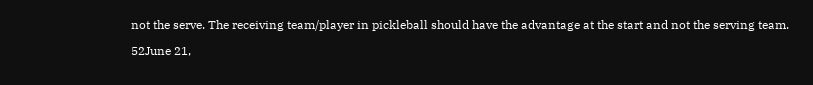not the serve. The receiving team/player in pickleball should have the advantage at the start and not the serving team.

52June 21,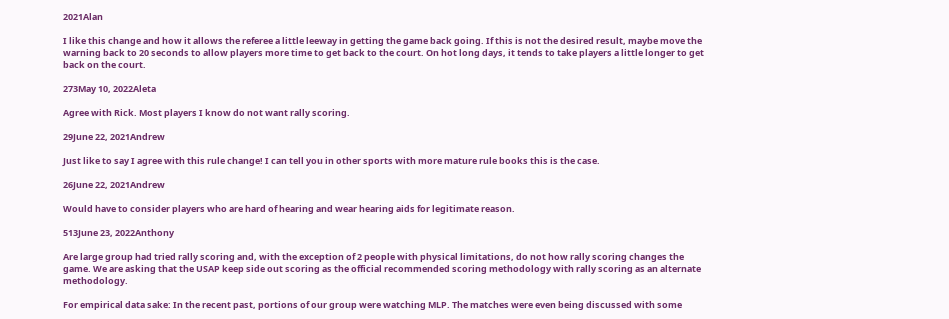2021Alan

I like this change and how it allows the referee a little leeway in getting the game back going. If this is not the desired result, maybe move the warning back to 20 seconds to allow players more time to get back to the court. On hot long days, it tends to take players a little longer to get back on the court.

273May 10, 2022Aleta

Agree with Rick. Most players I know do not want rally scoring.

29June 22, 2021Andrew

Just like to say I agree with this rule change! I can tell you in other sports with more mature rule books this is the case.

26June 22, 2021Andrew

Would have to consider players who are hard of hearing and wear hearing aids for legitimate reason.

513June 23, 2022Anthony

Are large group had tried rally scoring and, with the exception of 2 people with physical limitations, do not how rally scoring changes the game. We are asking that the USAP keep side out scoring as the official recommended scoring methodology with rally scoring as an alternate methodology.

For empirical data sake: In the recent past, portions of our group were watching MLP. The matches were even being discussed with some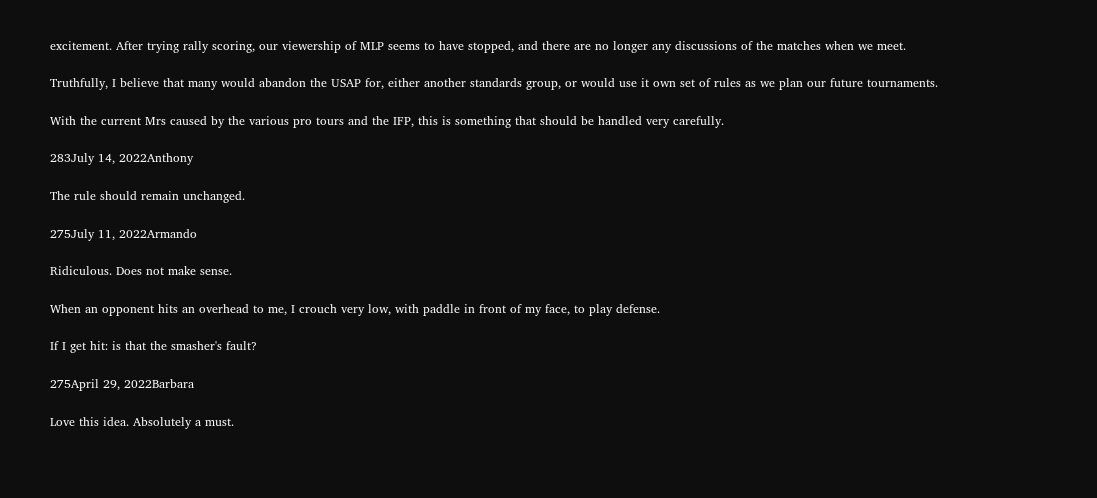excitement. After trying rally scoring, our viewership of MLP seems to have stopped, and there are no longer any discussions of the matches when we meet.

Truthfully, I believe that many would abandon the USAP for, either another standards group, or would use it own set of rules as we plan our future tournaments.

With the current Mrs caused by the various pro tours and the IFP, this is something that should be handled very carefully.

283July 14, 2022Anthony

The rule should remain unchanged.

275July 11, 2022Armando

Ridiculous. Does not make sense.

When an opponent hits an overhead to me, I crouch very low, with paddle in front of my face, to play defense.

If I get hit: is that the smasher's fault?

275April 29, 2022Barbara

Love this idea. Absolutely a must.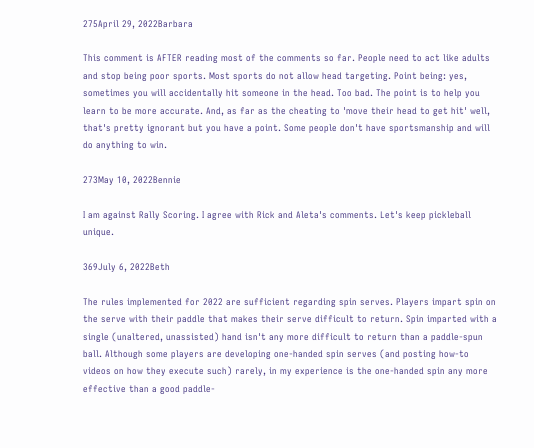275April 29, 2022Barbara

This comment is AFTER reading most of the comments so far. People need to act like adults and stop being poor sports. Most sports do not allow head targeting. Point being: yes, sometimes you will accidentally hit someone in the head. Too bad. The point is to help you learn to be more accurate. And, as far as the cheating to 'move their head to get hit' well, that's pretty ignorant but you have a point. Some people don't have sportsmanship and will do anything to win.

273May 10, 2022Bennie

I am against Rally Scoring. I agree with Rick and Aleta's comments. Let's keep pickleball unique.

369July 6, 2022Beth

The rules implemented for 2022 are sufficient regarding spin serves. Players impart spin on the serve with their paddle that makes their serve difficult to return. Spin imparted with a single (unaltered, unassisted) hand isn't any more difficult to return than a paddle-spun ball. Although some players are developing one-handed spin serves (and posting how-to videos on how they execute such) rarely, in my experience is the one-handed spin any more effective than a good paddle-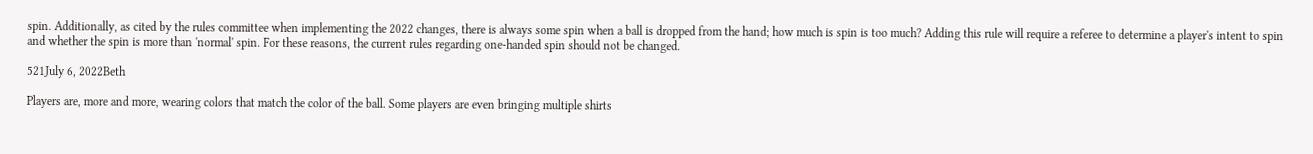spin. Additionally, as cited by the rules committee when implementing the 2022 changes, there is always some spin when a ball is dropped from the hand; how much is spin is too much? Adding this rule will require a referee to determine a player's intent to spin and whether the spin is more than 'normal' spin. For these reasons, the current rules regarding one-handed spin should not be changed.

521July 6, 2022Beth

Players are, more and more, wearing colors that match the color of the ball. Some players are even bringing multiple shirts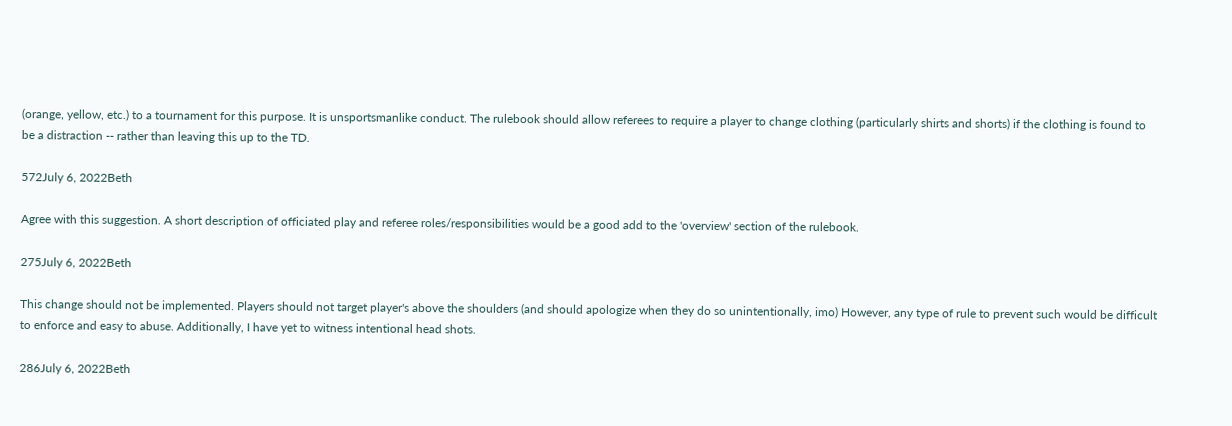(orange, yellow, etc.) to a tournament for this purpose. It is unsportsmanlike conduct. The rulebook should allow referees to require a player to change clothing (particularly shirts and shorts) if the clothing is found to be a distraction -- rather than leaving this up to the TD.

572July 6, 2022Beth

Agree with this suggestion. A short description of officiated play and referee roles/responsibilities would be a good add to the 'overview' section of the rulebook.

275July 6, 2022Beth

This change should not be implemented. Players should not target player's above the shoulders (and should apologize when they do so unintentionally, imo) However, any type of rule to prevent such would be difficult to enforce and easy to abuse. Additionally, I have yet to witness intentional head shots.

286July 6, 2022Beth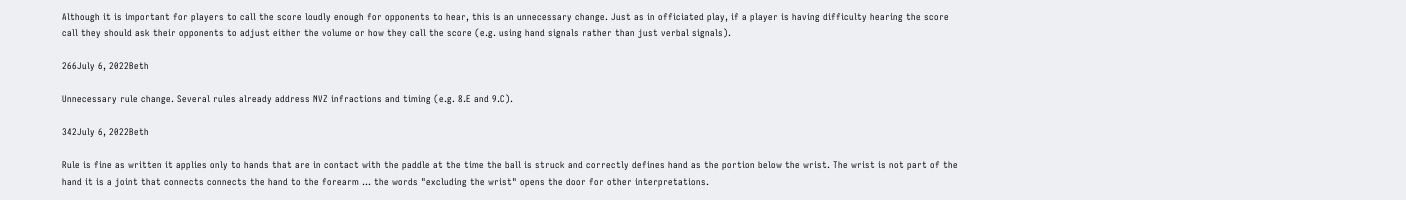Although it is important for players to call the score loudly enough for opponents to hear, this is an unnecessary change. Just as in officiated play, if a player is having difficulty hearing the score call they should ask their opponents to adjust either the volume or how they call the score (e.g. using hand signals rather than just verbal signals).

266July 6, 2022Beth

Unnecessary rule change. Several rules already address NVZ infractions and timing (e.g. 8.E and 9.C).

342July 6, 2022Beth

Rule is fine as written it applies only to hands that are in contact with the paddle at the time the ball is struck and correctly defines hand as the portion below the wrist. The wrist is not part of the hand it is a joint that connects connects the hand to the forearm ... the words "excluding the wrist" opens the door for other interpretations.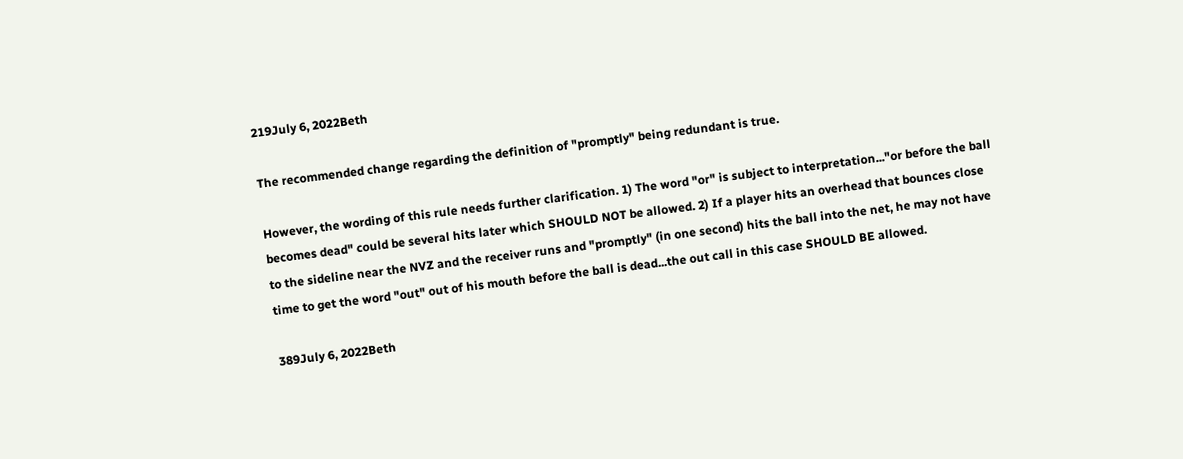219July 6, 2022Beth

The recommended change regarding the definition of "promptly" being redundant is true.

However, the wording of this rule needs further clarification. 1) The word "or" is subject to interpretation..."or before the ball becomes dead" could be several hits later which SHOULD NOT be allowed. 2) If a player hits an overhead that bounces close to the sideline near the NVZ and the receiver runs and "promptly" (in one second) hits the ball into the net, he may not have time to get the word "out" out of his mouth before the ball is dead...the out call in this case SHOULD BE allowed.

389July 6, 2022Beth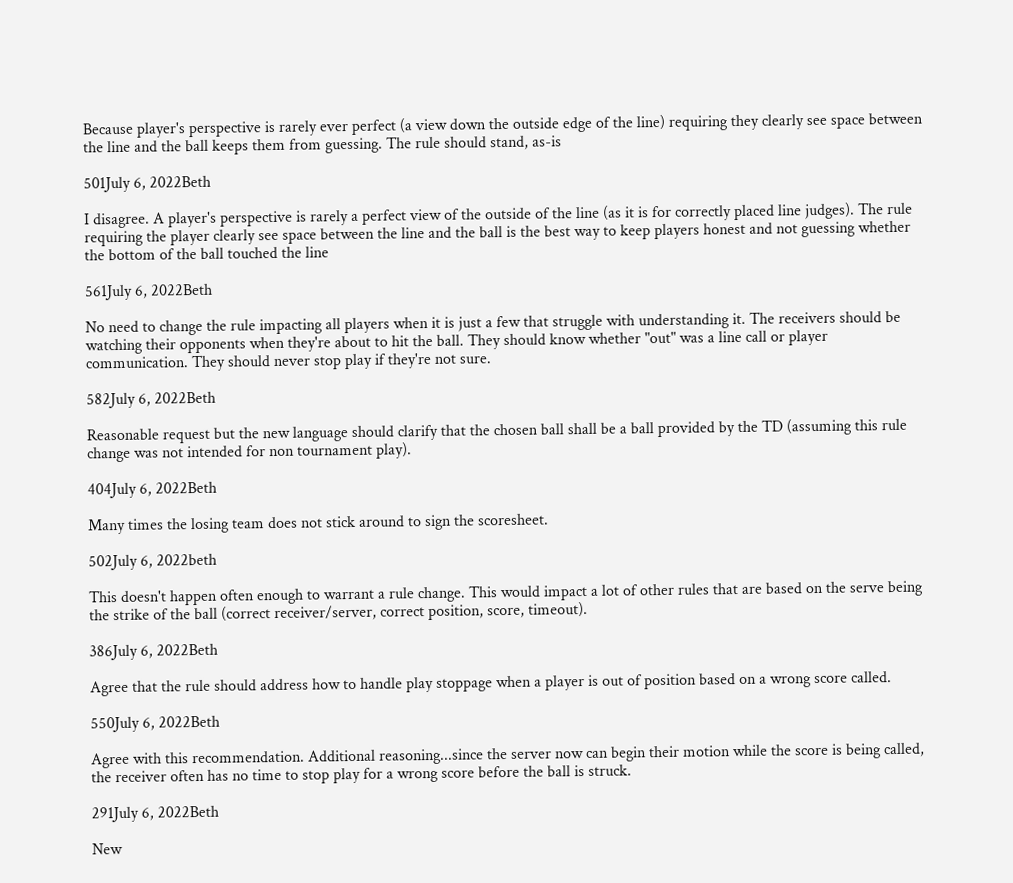Because player's perspective is rarely ever perfect (a view down the outside edge of the line) requiring they clearly see space between the line and the ball keeps them from guessing. The rule should stand, as-is

501July 6, 2022Beth

I disagree. A player's perspective is rarely a perfect view of the outside of the line (as it is for correctly placed line judges). The rule requiring the player clearly see space between the line and the ball is the best way to keep players honest and not guessing whether the bottom of the ball touched the line

561July 6, 2022Beth

No need to change the rule impacting all players when it is just a few that struggle with understanding it. The receivers should be watching their opponents when they're about to hit the ball. They should know whether "out" was a line call or player communication. They should never stop play if they're not sure.

582July 6, 2022Beth

Reasonable request but the new language should clarify that the chosen ball shall be a ball provided by the TD (assuming this rule change was not intended for non tournament play).

404July 6, 2022Beth

Many times the losing team does not stick around to sign the scoresheet.

502July 6, 2022beth

This doesn't happen often enough to warrant a rule change. This would impact a lot of other rules that are based on the serve being the strike of the ball (correct receiver/server, correct position, score, timeout).

386July 6, 2022Beth

Agree that the rule should address how to handle play stoppage when a player is out of position based on a wrong score called.

550July 6, 2022Beth

Agree with this recommendation. Additional reasoning...since the server now can begin their motion while the score is being called, the receiver often has no time to stop play for a wrong score before the ball is struck.

291July 6, 2022Beth

New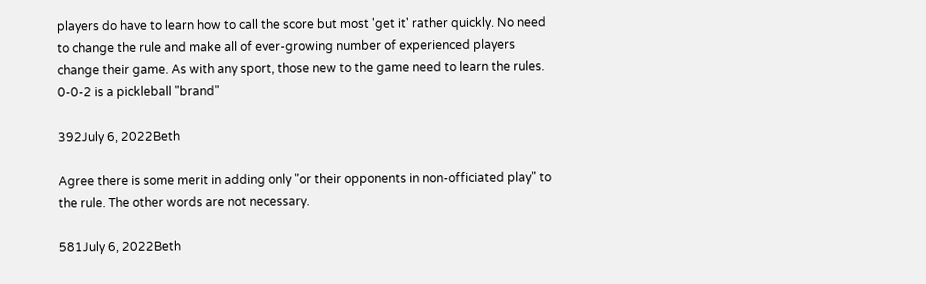players do have to learn how to call the score but most 'get it' rather quickly. No need to change the rule and make all of ever-growing number of experienced players change their game. As with any sport, those new to the game need to learn the rules. 0-0-2 is a pickleball "brand"

392July 6, 2022Beth

Agree there is some merit in adding only "or their opponents in non-officiated play" to the rule. The other words are not necessary.

581July 6, 2022Beth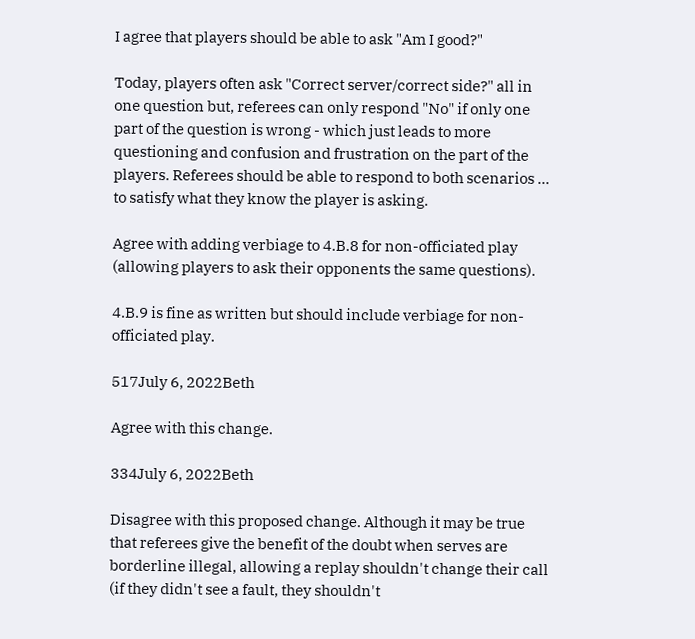I agree that players should be able to ask "Am I good?"

Today, players often ask "Correct server/correct side?" all in one question but, referees can only respond "No" if only one part of the question is wrong - which just leads to more questioning and confusion and frustration on the part of the players. Referees should be able to respond to both scenarios ... to satisfy what they know the player is asking.

Agree with adding verbiage to 4.B.8 for non-officiated play (allowing players to ask their opponents the same questions).

4.B.9 is fine as written but should include verbiage for non-officiated play.

517July 6, 2022Beth

Agree with this change.

334July 6, 2022Beth

Disagree with this proposed change. Although it may be true that referees give the benefit of the doubt when serves are borderline illegal, allowing a replay shouldn't change their call (if they didn't see a fault, they shouldn't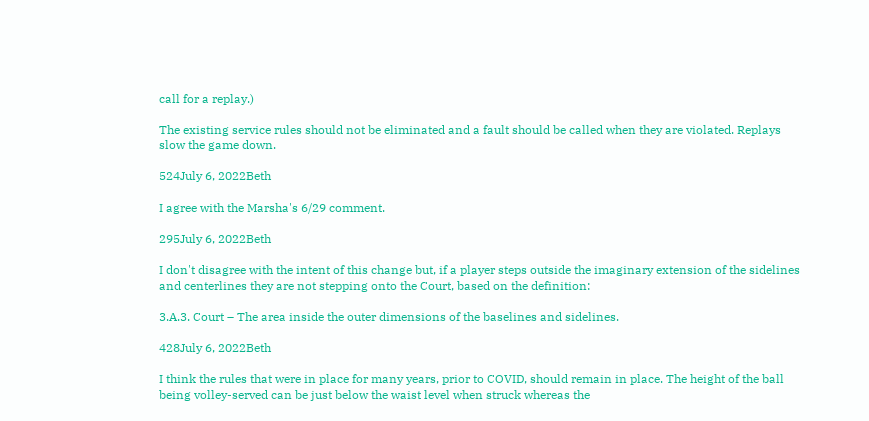call for a replay.)

The existing service rules should not be eliminated and a fault should be called when they are violated. Replays slow the game down.

524July 6, 2022Beth

I agree with the Marsha's 6/29 comment.

295July 6, 2022Beth

I don't disagree with the intent of this change but, if a player steps outside the imaginary extension of the sidelines and centerlines they are not stepping onto the Court, based on the definition:

3.A.3. Court – The area inside the outer dimensions of the baselines and sidelines.

428July 6, 2022Beth

I think the rules that were in place for many years, prior to COVID, should remain in place. The height of the ball being volley-served can be just below the waist level when struck whereas the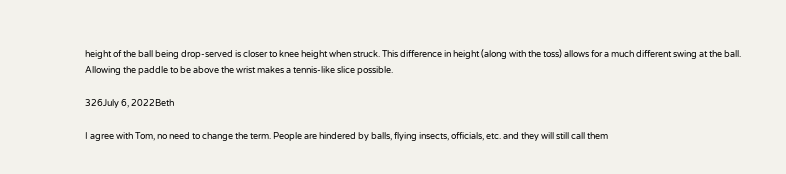height of the ball being drop-served is closer to knee height when struck. This difference in height (along with the toss) allows for a much different swing at the ball. Allowing the paddle to be above the wrist makes a tennis-like slice possible.

326July 6, 2022Beth

I agree with Tom, no need to change the term. People are hindered by balls, flying insects, officials, etc. and they will still call them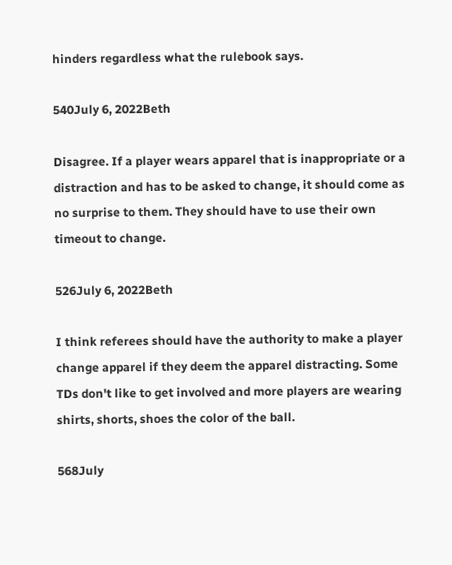hinders regardless what the rulebook says.

540July 6, 2022Beth

Disagree. If a player wears apparel that is inappropriate or a distraction and has to be asked to change, it should come as no surprise to them. They should have to use their own timeout to change.

526July 6, 2022Beth

I think referees should have the authority to make a player change apparel if they deem the apparel distracting. Some TDs don't like to get involved and more players are wearing shirts, shorts, shoes the color of the ball.

568July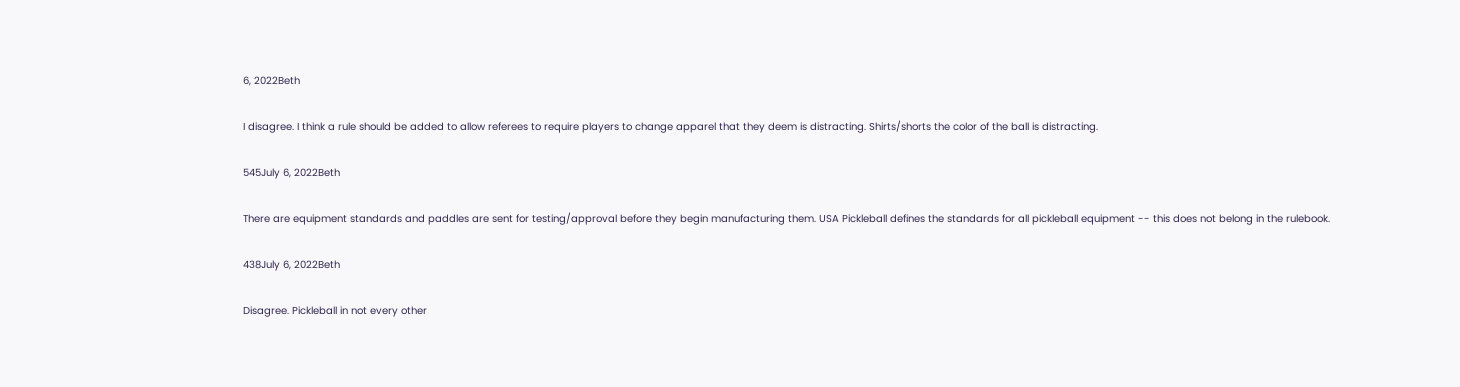6, 2022Beth

I disagree. I think a rule should be added to allow referees to require players to change apparel that they deem is distracting. Shirts/shorts the color of the ball is distracting.

545July 6, 2022Beth

There are equipment standards and paddles are sent for testing/approval before they begin manufacturing them. USA Pickleball defines the standards for all pickleball equipment -- this does not belong in the rulebook.

438July 6, 2022Beth

Disagree. Pickleball in not every other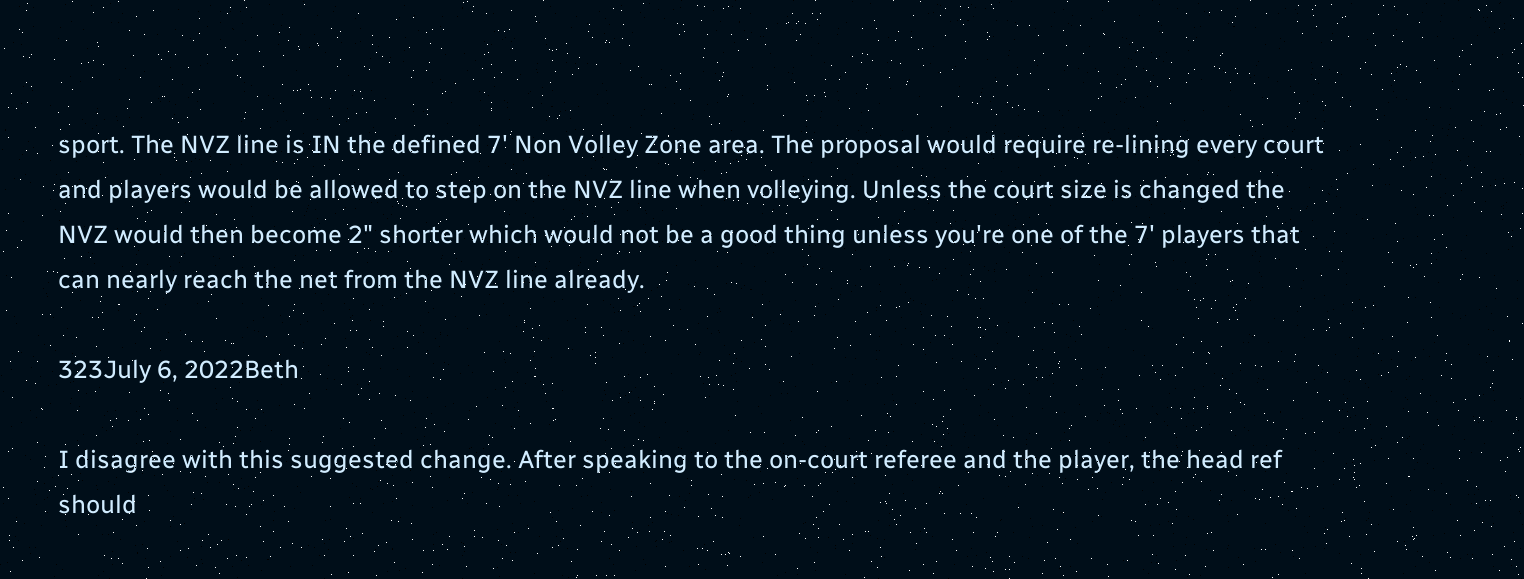sport. The NVZ line is IN the defined 7' Non Volley Zone area. The proposal would require re-lining every court and players would be allowed to step on the NVZ line when volleying. Unless the court size is changed the NVZ would then become 2" shorter which would not be a good thing unless you're one of the 7' players that can nearly reach the net from the NVZ line already.

323July 6, 2022Beth

I disagree with this suggested change. After speaking to the on-court referee and the player, the head ref should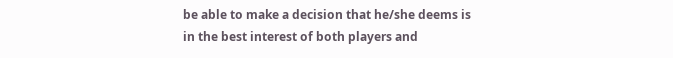be able to make a decision that he/she deems is in the best interest of both players and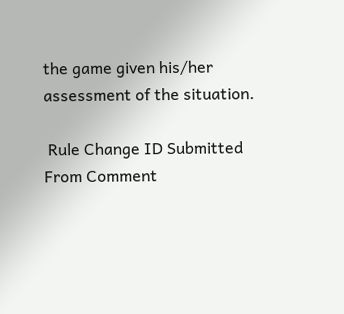the game given his/her assessment of the situation.

 Rule Change ID Submitted From Comment